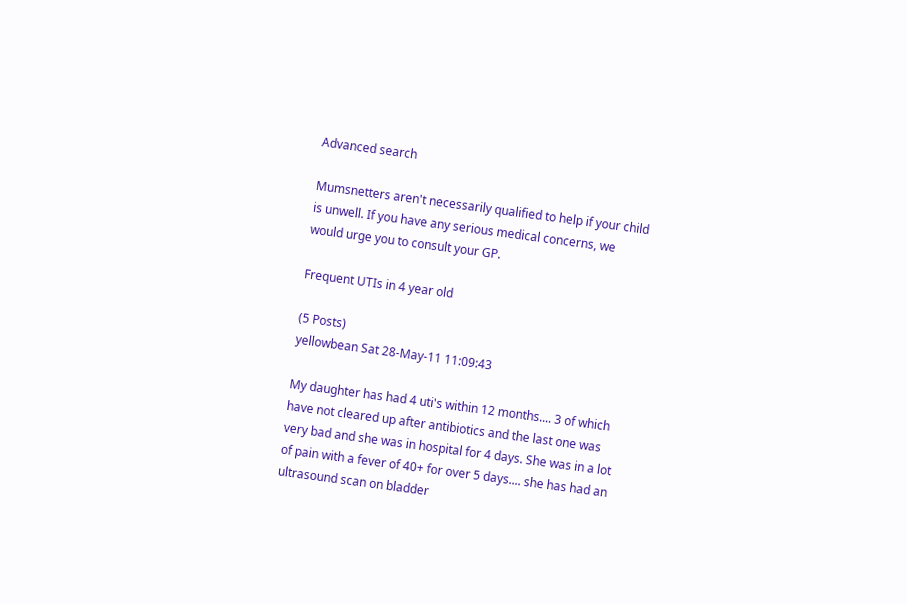Advanced search

Mumsnetters aren't necessarily qualified to help if your child is unwell. If you have any serious medical concerns, we would urge you to consult your GP.

Frequent UTIs in 4 year old

(5 Posts)
yellowbean Sat 28-May-11 11:09:43

My daughter has had 4 uti's within 12 months.... 3 of which have not cleared up after antibiotics and the last one was very bad and she was in hospital for 4 days. She was in a lot of pain with a fever of 40+ for over 5 days.... she has had an ultrasound scan on bladder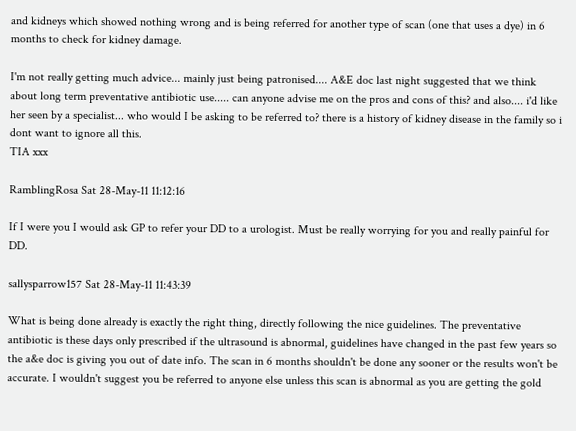and kidneys which showed nothing wrong and is being referred for another type of scan (one that uses a dye) in 6 months to check for kidney damage.

I'm not really getting much advice... mainly just being patronised.... A&E doc last night suggested that we think about long term preventative antibiotic use..... can anyone advise me on the pros and cons of this? and also.... i'd like her seen by a specialist... who would I be asking to be referred to? there is a history of kidney disease in the family so i dont want to ignore all this.
TIA xxx

RamblingRosa Sat 28-May-11 11:12:16

If I were you I would ask GP to refer your DD to a urologist. Must be really worrying for you and really painful for DD.

sallysparrow157 Sat 28-May-11 11:43:39

What is being done already is exactly the right thing, directly following the nice guidelines. The preventative antibiotic is these days only prescribed if the ultrasound is abnormal, guidelines have changed in the past few years so the a&e doc is giving you out of date info. The scan in 6 months shouldn't be done any sooner or the results won't be accurate. I wouldn't suggest you be referred to anyone else unless this scan is abnormal as you are getting the gold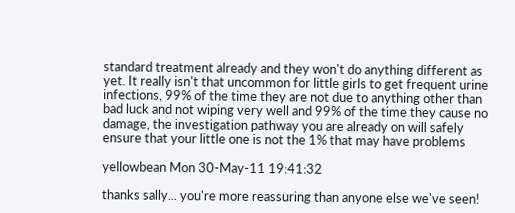standard treatment already and they won't do anything different as yet. It really isn't that uncommon for little girls to get frequent urine infections, 99% of the time they are not due to anything other than bad luck and not wiping very well and 99% of the time they cause no damage, the investigation pathway you are already on will safely ensure that your little one is not the 1% that may have problems

yellowbean Mon 30-May-11 19:41:32

thanks sally... you're more reassuring than anyone else we've seen!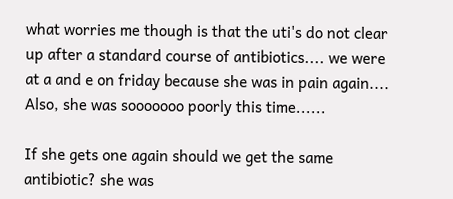what worries me though is that the uti's do not clear up after a standard course of antibiotics.... we were at a and e on friday because she was in pain again.... Also, she was sooooooo poorly this time......

If she gets one again should we get the same antibiotic? she was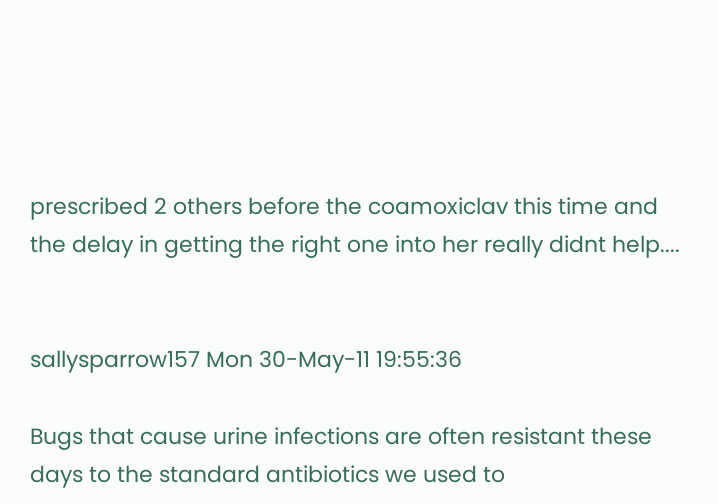prescribed 2 others before the coamoxiclav this time and the delay in getting the right one into her really didnt help....


sallysparrow157 Mon 30-May-11 19:55:36

Bugs that cause urine infections are often resistant these days to the standard antibiotics we used to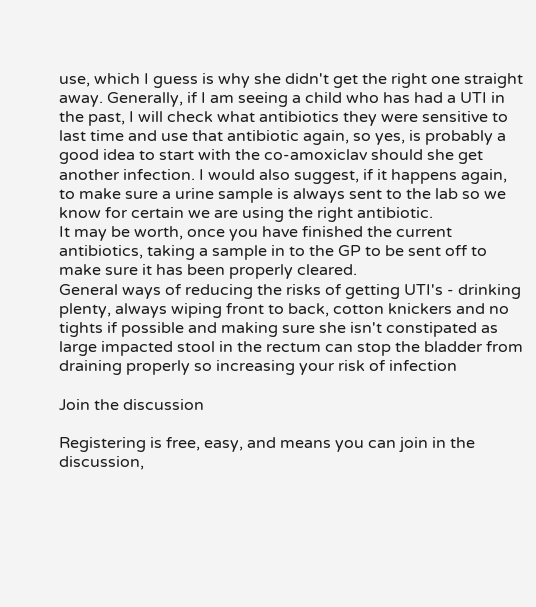use, which I guess is why she didn't get the right one straight away. Generally, if I am seeing a child who has had a UTI in the past, I will check what antibiotics they were sensitive to last time and use that antibiotic again, so yes, is probably a good idea to start with the co-amoxiclav should she get another infection. I would also suggest, if it happens again, to make sure a urine sample is always sent to the lab so we know for certain we are using the right antibiotic.
It may be worth, once you have finished the current antibiotics, taking a sample in to the GP to be sent off to make sure it has been properly cleared.
General ways of reducing the risks of getting UTI's - drinking plenty, always wiping front to back, cotton knickers and no tights if possible and making sure she isn't constipated as large impacted stool in the rectum can stop the bladder from draining properly so increasing your risk of infection

Join the discussion

Registering is free, easy, and means you can join in the discussion,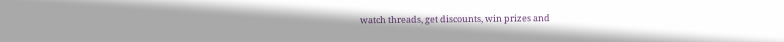watch threads, get discounts, win prizes and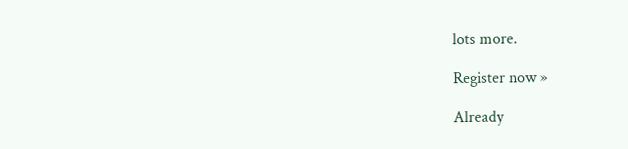lots more.

Register now »

Already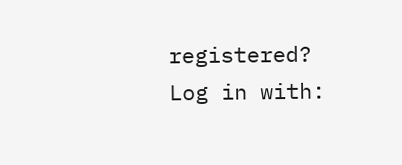registered? Log in with: